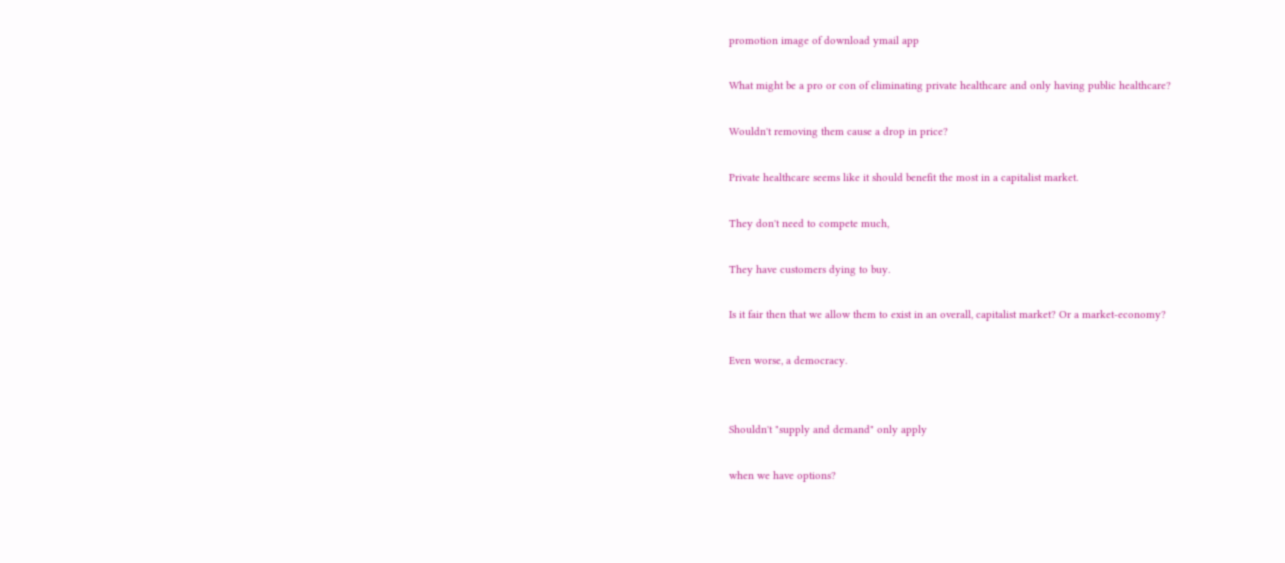promotion image of download ymail app

What might be a pro or con of eliminating private healthcare and only having public healthcare?

Wouldn't removing them cause a drop in price?

Private healthcare seems like it should benefit the most in a capitalist market.

They don't need to compete much,

They have customers dying to buy.

Is it fair then that we allow them to exist in an overall, capitalist market? Or a market-economy?

Even worse, a democracy.


Shouldn't "supply and demand" only apply

when we have options?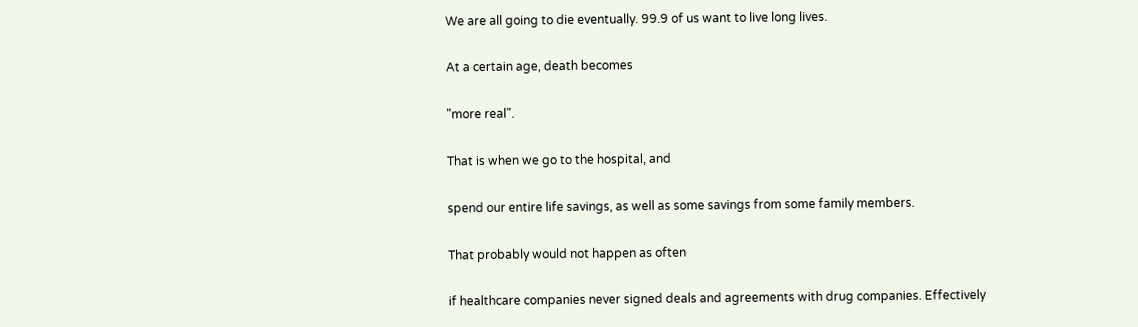We are all going to die eventually. 99.9 of us want to live long lives.

At a certain age, death becomes

"more real".

That is when we go to the hospital, and

spend our entire life savings, as well as some savings from some family members.

That probably would not happen as often

if healthcare companies never signed deals and agreements with drug companies. Effectively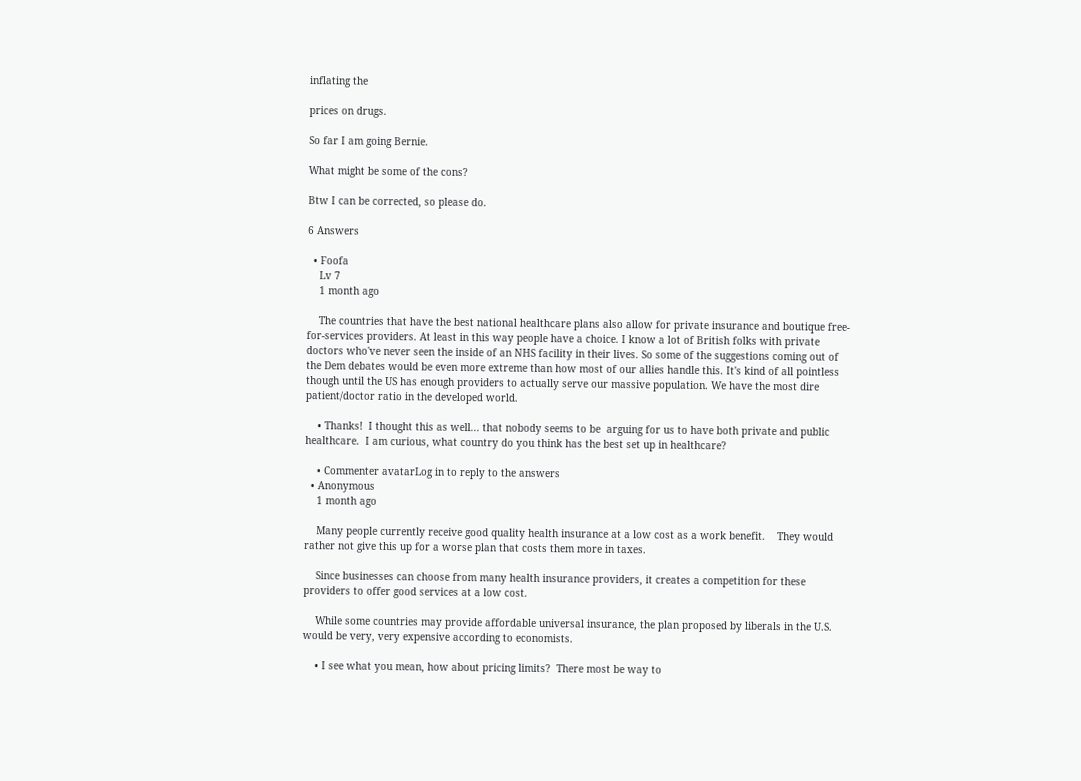inflating the

prices on drugs.

So far I am going Bernie.

What might be some of the cons?

Btw I can be corrected, so please do.

6 Answers

  • Foofa
    Lv 7
    1 month ago

    The countries that have the best national healthcare plans also allow for private insurance and boutique free-for-services providers. At least in this way people have a choice. I know a lot of British folks with private doctors who've never seen the inside of an NHS facility in their lives. So some of the suggestions coming out of the Dem debates would be even more extreme than how most of our allies handle this. It's kind of all pointless though until the US has enough providers to actually serve our massive population. We have the most dire patient/doctor ratio in the developed world.

    • Thanks!  I thought this as well... that nobody seems to be  arguing for us to have both private and public healthcare.  I am curious, what country do you think has the best set up in healthcare?

    • Commenter avatarLog in to reply to the answers
  • Anonymous
    1 month ago

    Many people currently receive good quality health insurance at a low cost as a work benefit.    They would rather not give this up for a worse plan that costs them more in taxes.

    Since businesses can choose from many health insurance providers, it creates a competition for these providers to offer good services at a low cost.

    While some countries may provide affordable universal insurance, the plan proposed by liberals in the U.S. would be very, very expensive according to economists.

    • I see what you mean, how about pricing limits?  There most be way to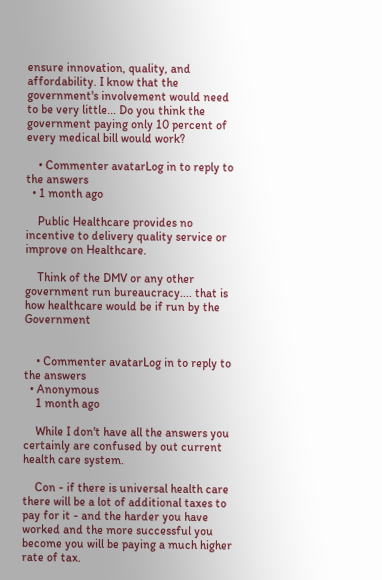ensure innovation, quality, and affordability. I know that the government's involvement would need to be very little... Do you think the government paying only 10 percent of every medical bill would work?

    • Commenter avatarLog in to reply to the answers
  • 1 month ago

    Public Healthcare provides no incentive to delivery quality service or improve on Healthcare.

    Think of the DMV or any other government run bureaucracy.... that is how healthcare would be if run by the Government


    • Commenter avatarLog in to reply to the answers
  • Anonymous
    1 month ago

    While I don't have all the answers you certainly are confused by out current health care system.

    Con - if there is universal health care there will be a lot of additional taxes to pay for it - and the harder you have worked and the more successful you become you will be paying a much higher rate of tax.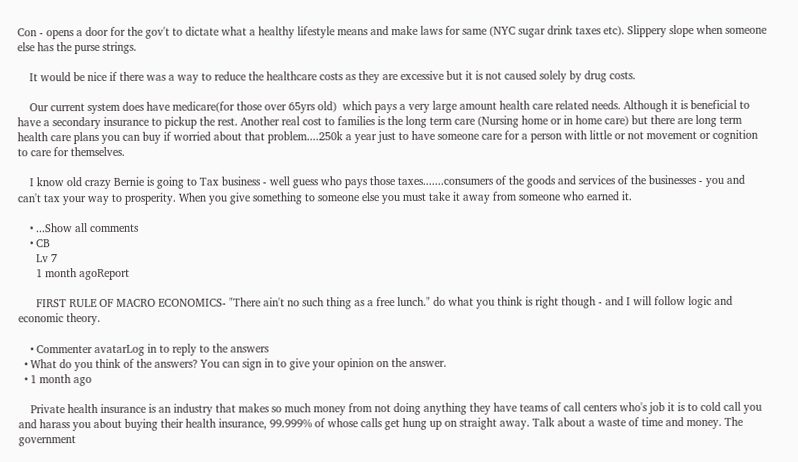Con - opens a door for the gov't to dictate what a healthy lifestyle means and make laws for same (NYC sugar drink taxes etc). Slippery slope when someone else has the purse strings.

    It would be nice if there was a way to reduce the healthcare costs as they are excessive but it is not caused solely by drug costs.

    Our current system does have medicare(for those over 65yrs old)  which pays a very large amount health care related needs. Although it is beneficial to have a secondary insurance to pickup the rest. Another real cost to families is the long term care (Nursing home or in home care) but there are long term health care plans you can buy if worried about that problem....250k a year just to have someone care for a person with little or not movement or cognition to care for themselves.

    I know old crazy Bernie is going to Tax business - well guess who pays those taxes.......consumers of the goods and services of the businesses - you and can't tax your way to prosperity. When you give something to someone else you must take it away from someone who earned it.

    • ...Show all comments
    • CB
      Lv 7
      1 month agoReport

      FIRST RULE OF MACRO ECONOMICS- "There ain't no such thing as a free lunch." do what you think is right though - and I will follow logic and economic theory.

    • Commenter avatarLog in to reply to the answers
  • What do you think of the answers? You can sign in to give your opinion on the answer.
  • 1 month ago

    Private health insurance is an industry that makes so much money from not doing anything they have teams of call centers who's job it is to cold call you and harass you about buying their health insurance, 99.999% of whose calls get hung up on straight away. Talk about a waste of time and money. The government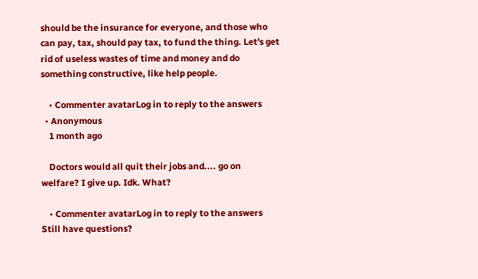should be the insurance for everyone, and those who can pay, tax, should pay tax, to fund the thing. Let's get rid of useless wastes of time and money and do something constructive, like help people.

    • Commenter avatarLog in to reply to the answers
  • Anonymous
    1 month ago

    Doctors would all quit their jobs and.... go on welfare? I give up. Idk. What?

    • Commenter avatarLog in to reply to the answers
Still have questions?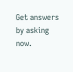Get answers by asking now.